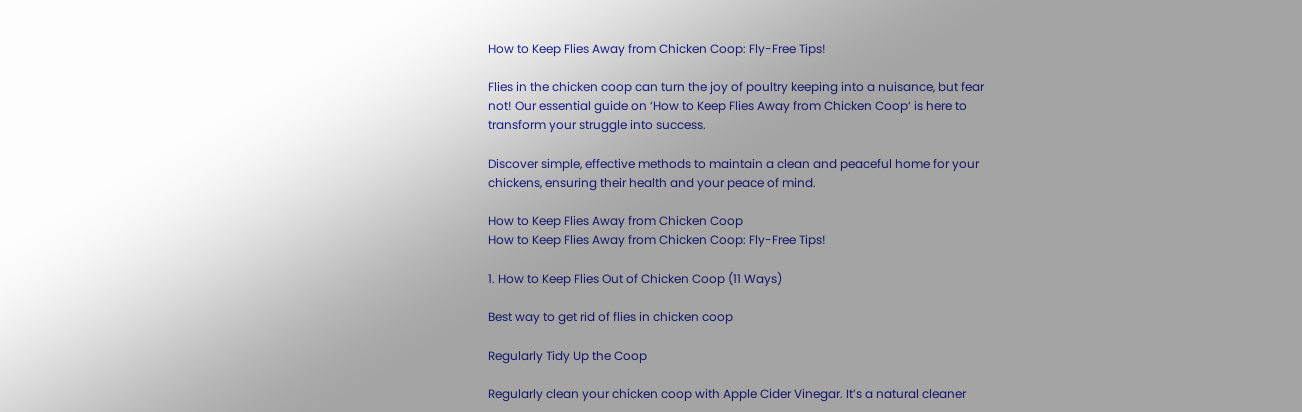How to Keep Flies Away from Chicken Coop: Fly-Free Tips!

Flies in the chicken coop can turn the joy of poultry keeping into a nuisance, but fear not! Our essential guide on ‘How to Keep Flies Away from Chicken Coop‘ is here to transform your struggle into success.

Discover simple, effective methods to maintain a clean and peaceful home for your chickens, ensuring their health and your peace of mind.

How to Keep Flies Away from Chicken Coop
How to Keep Flies Away from Chicken Coop: Fly-Free Tips!

1. How to Keep Flies Out of Chicken Coop (11 Ways)

Best way to get rid of flies in chicken coop

Regularly Tidy Up the Coop

Regularly clean your chicken coop with Apple Cider Vinegar. It’s a natural cleaner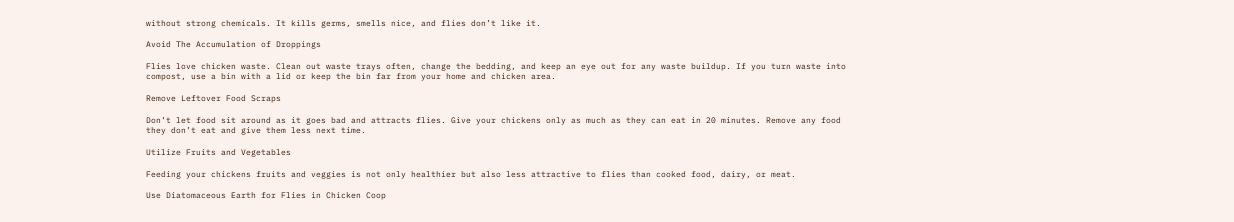without strong chemicals. It kills germs, smells nice, and flies don’t like it.

Avoid The Accumulation of Droppings

Flies love chicken waste. Clean out waste trays often, change the bedding, and keep an eye out for any waste buildup. If you turn waste into compost, use a bin with a lid or keep the bin far from your home and chicken area.

Remove Leftover Food Scraps

Don’t let food sit around as it goes bad and attracts flies. Give your chickens only as much as they can eat in 20 minutes. Remove any food they don’t eat and give them less next time.

Utilize Fruits and Vegetables

Feeding your chickens fruits and veggies is not only healthier but also less attractive to flies than cooked food, dairy, or meat.

Use Diatomaceous Earth for Flies in Chicken Coop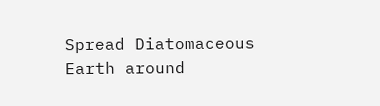Spread Diatomaceous Earth around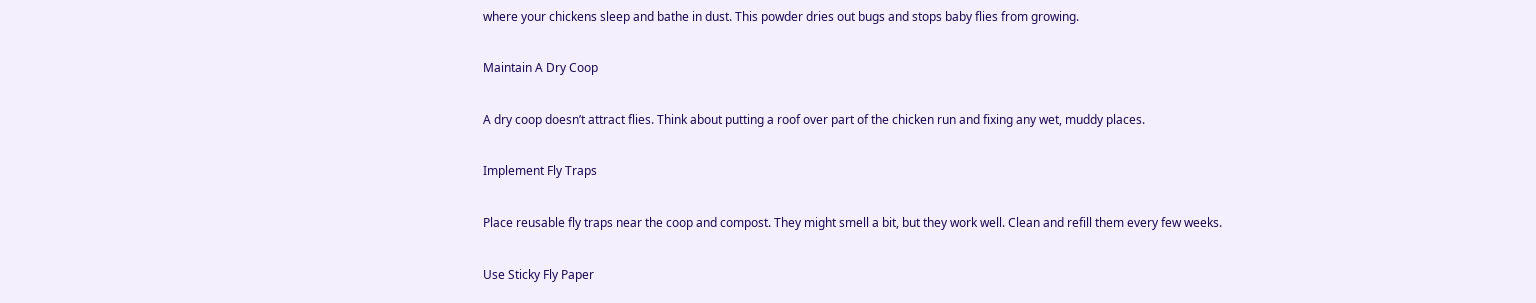where your chickens sleep and bathe in dust. This powder dries out bugs and stops baby flies from growing.

Maintain A Dry Coop

A dry coop doesn’t attract flies. Think about putting a roof over part of the chicken run and fixing any wet, muddy places.

Implement Fly Traps

Place reusable fly traps near the coop and compost. They might smell a bit, but they work well. Clean and refill them every few weeks.

Use Sticky Fly Paper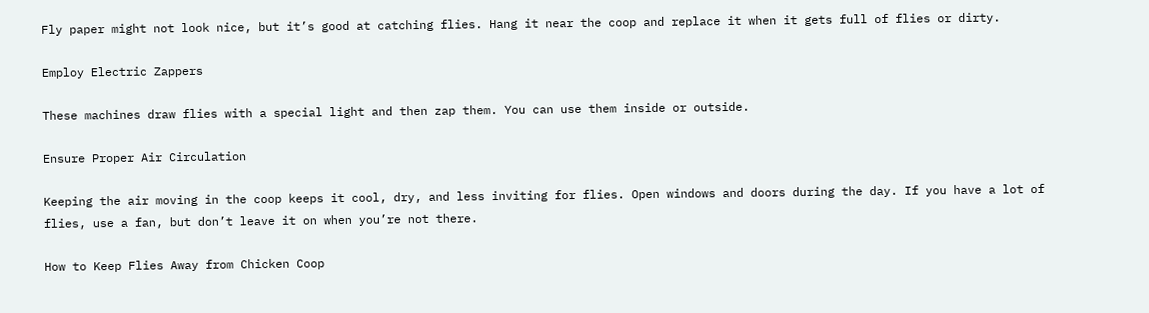Fly paper might not look nice, but it’s good at catching flies. Hang it near the coop and replace it when it gets full of flies or dirty.

Employ Electric Zappers

These machines draw flies with a special light and then zap them. You can use them inside or outside.

Ensure Proper Air Circulation

Keeping the air moving in the coop keeps it cool, dry, and less inviting for flies. Open windows and doors during the day. If you have a lot of flies, use a fan, but don’t leave it on when you’re not there.

How to Keep Flies Away from Chicken Coop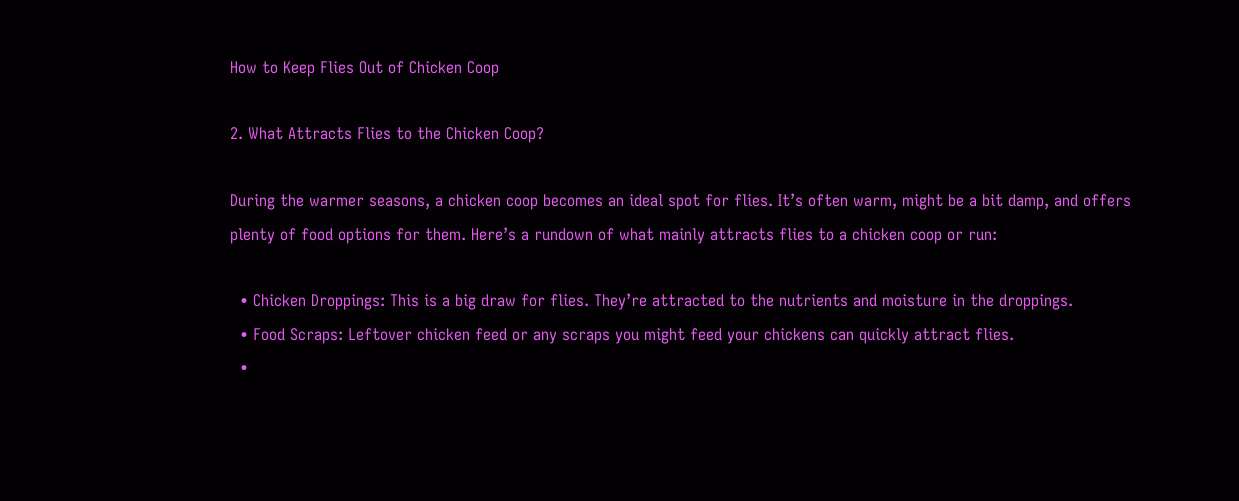How to Keep Flies Out of Chicken Coop

2. What Attracts Flies to the Chicken Coop?

During the warmer seasons, a chicken coop becomes an ideal spot for flies. It’s often warm, might be a bit damp, and offers plenty of food options for them. Here’s a rundown of what mainly attracts flies to a chicken coop or run:

  • Chicken Droppings: This is a big draw for flies. They’re attracted to the nutrients and moisture in the droppings.
  • Food Scraps: Leftover chicken feed or any scraps you might feed your chickens can quickly attract flies.
  •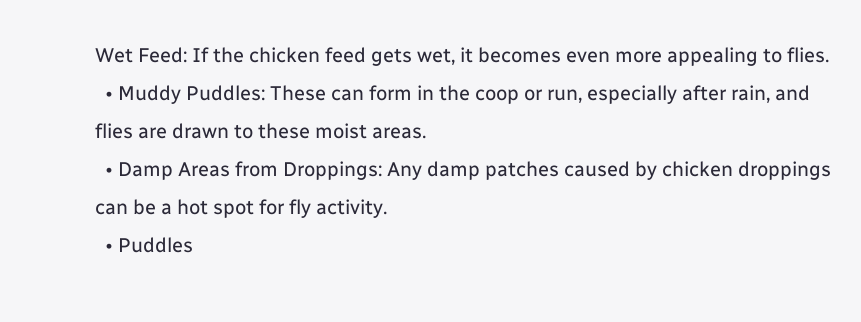Wet Feed: If the chicken feed gets wet, it becomes even more appealing to flies.
  • Muddy Puddles: These can form in the coop or run, especially after rain, and flies are drawn to these moist areas.
  • Damp Areas from Droppings: Any damp patches caused by chicken droppings can be a hot spot for fly activity.
  • Puddles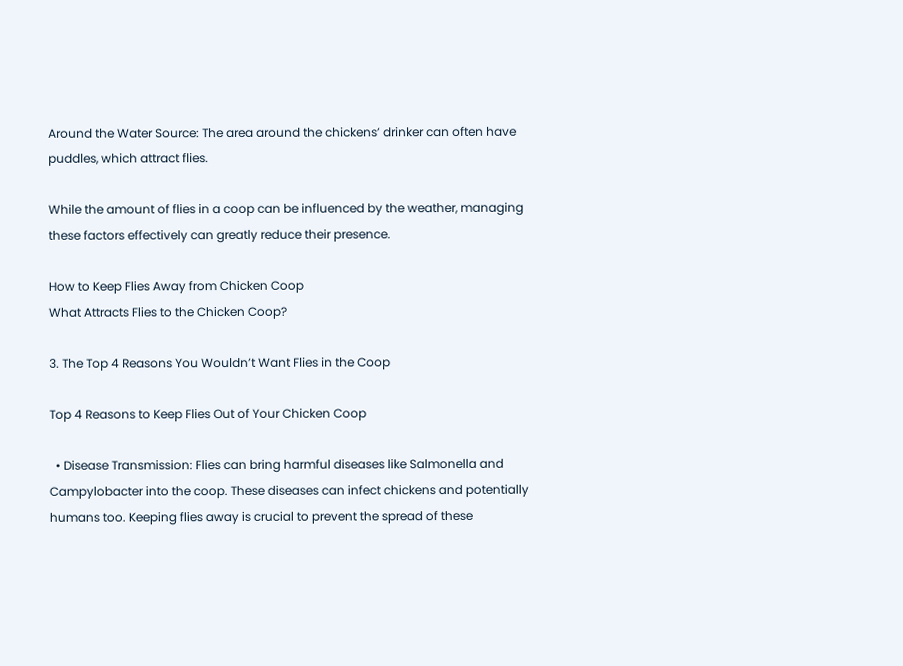Around the Water Source: The area around the chickens’ drinker can often have puddles, which attract flies.

While the amount of flies in a coop can be influenced by the weather, managing these factors effectively can greatly reduce their presence.

How to Keep Flies Away from Chicken Coop
What Attracts Flies to the Chicken Coop?

3. The Top 4 Reasons You Wouldn’t Want Flies in the Coop

Top 4 Reasons to Keep Flies Out of Your Chicken Coop

  • Disease Transmission: Flies can bring harmful diseases like Salmonella and Campylobacter into the coop. These diseases can infect chickens and potentially humans too. Keeping flies away is crucial to prevent the spread of these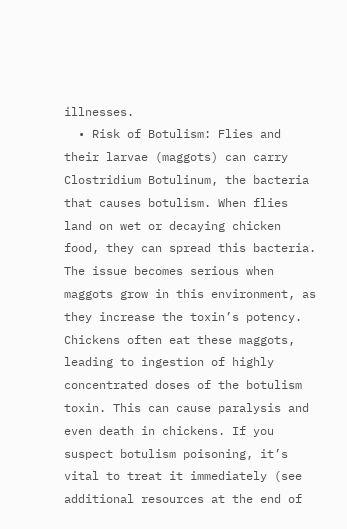illnesses.
  • Risk of Botulism: Flies and their larvae (maggots) can carry Clostridium Botulinum, the bacteria that causes botulism. When flies land on wet or decaying chicken food, they can spread this bacteria. The issue becomes serious when maggots grow in this environment, as they increase the toxin’s potency. Chickens often eat these maggots, leading to ingestion of highly concentrated doses of the botulism toxin. This can cause paralysis and even death in chickens. If you suspect botulism poisoning, it’s vital to treat it immediately (see additional resources at the end of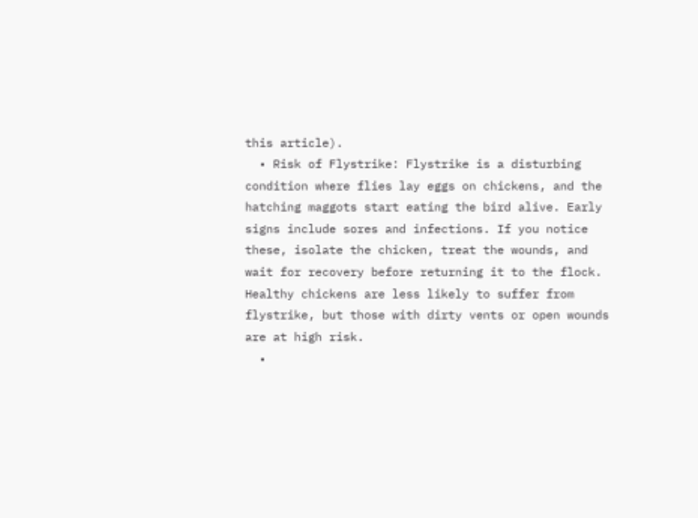this article).
  • Risk of Flystrike: Flystrike is a disturbing condition where flies lay eggs on chickens, and the hatching maggots start eating the bird alive. Early signs include sores and infections. If you notice these, isolate the chicken, treat the wounds, and wait for recovery before returning it to the flock. Healthy chickens are less likely to suffer from flystrike, but those with dirty vents or open wounds are at high risk.
  •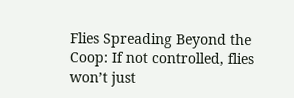Flies Spreading Beyond the Coop: If not controlled, flies won’t just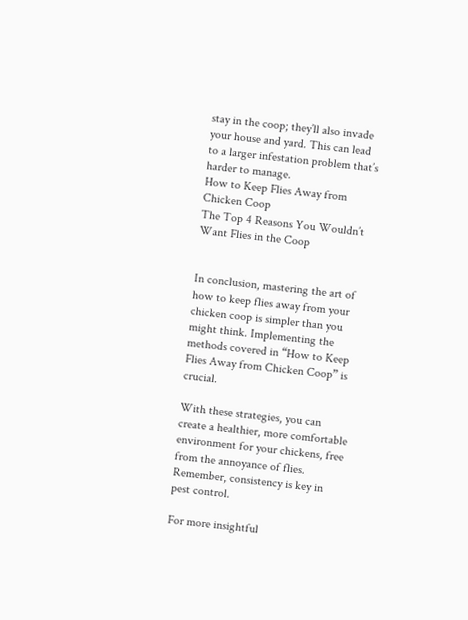stay in the coop; they’ll also invade your house and yard. This can lead to a larger infestation problem that’s harder to manage.
How to Keep Flies Away from Chicken Coop
The Top 4 Reasons You Wouldn’t Want Flies in the Coop


In conclusion, mastering the art of how to keep flies away from your chicken coop is simpler than you might think. Implementing the methods covered in “How to Keep Flies Away from Chicken Coop” is crucial.

With these strategies, you can create a healthier, more comfortable environment for your chickens, free from the annoyance of flies. Remember, consistency is key in pest control.

For more insightful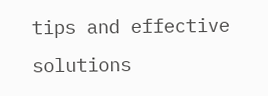tips and effective solutions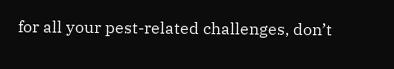for all your pest-related challenges, don’t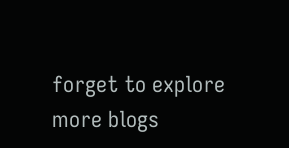forget to explore more blogs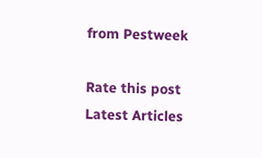from Pestweek

Rate this post
Latest Articles